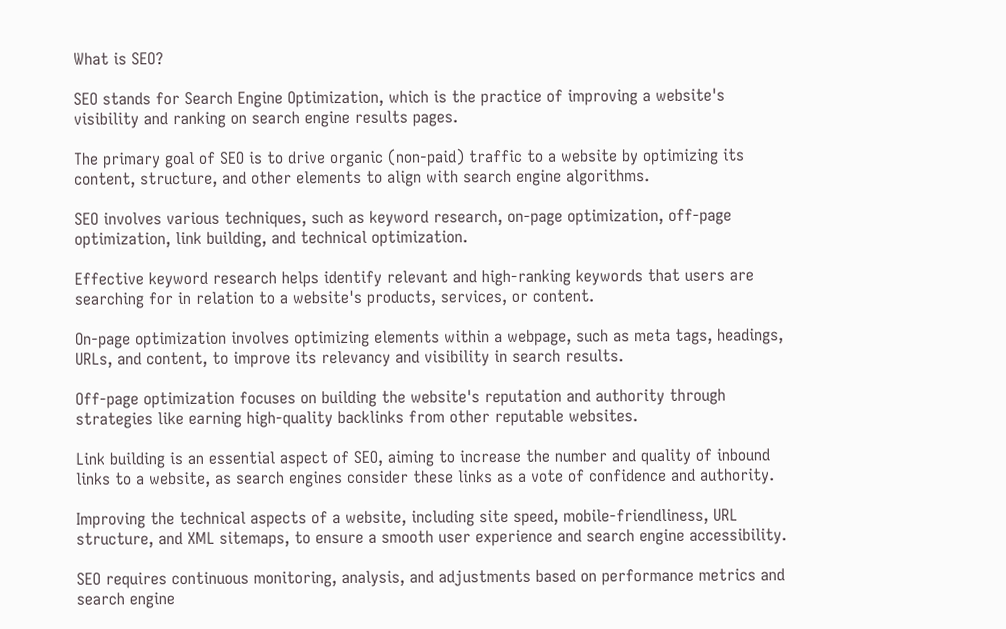What is SEO?

SEO stands for Search Engine Optimization, which is the practice of improving a website's visibility and ranking on search engine results pages.

The primary goal of SEO is to drive organic (non-paid) traffic to a website by optimizing its content, structure, and other elements to align with search engine algorithms.

SEO involves various techniques, such as keyword research, on-page optimization, off-page optimization, link building, and technical optimization.

Effective keyword research helps identify relevant and high-ranking keywords that users are searching for in relation to a website's products, services, or content.

On-page optimization involves optimizing elements within a webpage, such as meta tags, headings, URLs, and content, to improve its relevancy and visibility in search results.

Off-page optimization focuses on building the website's reputation and authority through strategies like earning high-quality backlinks from other reputable websites.

Link building is an essential aspect of SEO, aiming to increase the number and quality of inbound links to a website, as search engines consider these links as a vote of confidence and authority.

Improving the technical aspects of a website, including site speed, mobile-friendliness, URL structure, and XML sitemaps, to ensure a smooth user experience and search engine accessibility.

SEO requires continuous monitoring, analysis, and adjustments based on performance metrics and search engine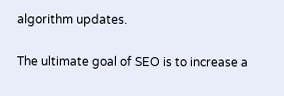algorithm updates.

The ultimate goal of SEO is to increase a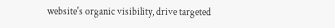website's organic visibility, drive targeted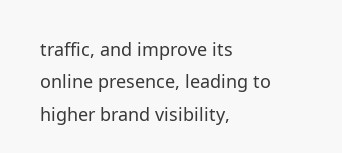traffic, and improve its online presence, leading to higher brand visibility,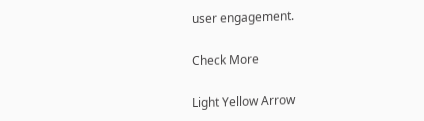user engagement.

Check More

Light Yellow Arrow